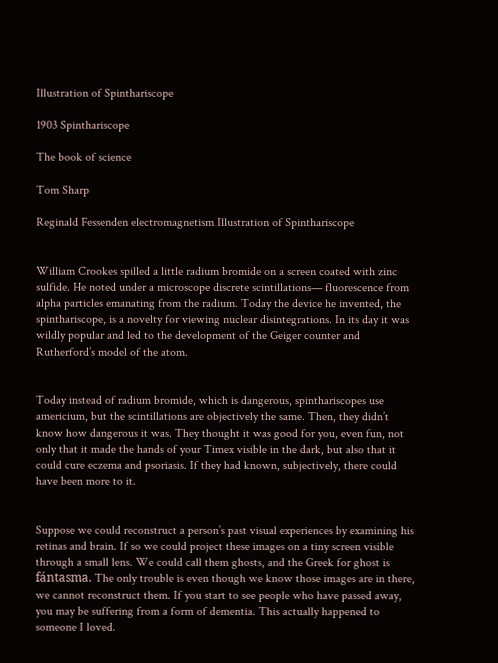Illustration of Spinthariscope

1903 Spinthariscope

The book of science

Tom Sharp

Reginald Fessenden electromagnetism Illustration of Spinthariscope


William Crookes spilled a little radium bromide on a screen coated with zinc sulfide. He noted under a microscope discrete scintillations— fluorescence from alpha particles emanating from the radium. Today the device he invented, the spinthariscope, is a novelty for viewing nuclear disintegrations. In its day it was wildly popular and led to the development of the Geiger counter and Rutherford’s model of the atom.


Today instead of radium bromide, which is dangerous, spinthariscopes use americium, but the scintillations are objectively the same. Then, they didn’t know how dangerous it was. They thought it was good for you, even fun, not only that it made the hands of your Timex visible in the dark, but also that it could cure eczema and psoriasis. If they had known, subjectively, there could have been more to it.


Suppose we could reconstruct a person’s past visual experiences by examining his retinas and brain. If so we could project these images on a tiny screen visible through a small lens. We could call them ghosts, and the Greek for ghost is fántasma. The only trouble is even though we know those images are in there, we cannot reconstruct them. If you start to see people who have passed away, you may be suffering from a form of dementia. This actually happened to someone I loved.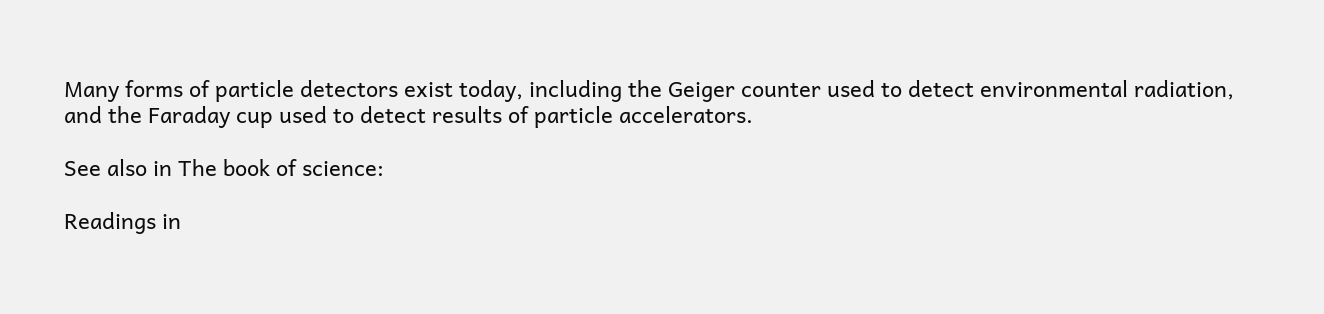Many forms of particle detectors exist today, including the Geiger counter used to detect environmental radiation, and the Faraday cup used to detect results of particle accelerators.

See also in The book of science:

Readings in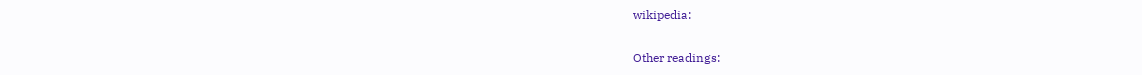wikipedia:

Other readings: